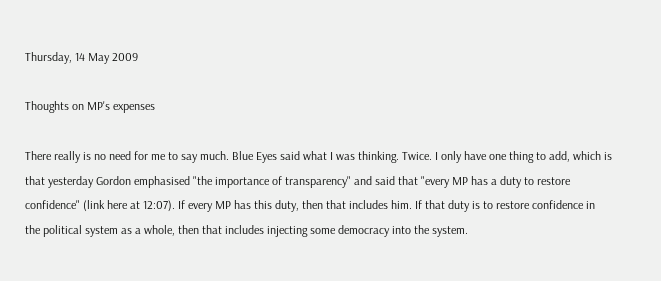Thursday, 14 May 2009

Thoughts on MP's expenses

There really is no need for me to say much. Blue Eyes said what I was thinking. Twice. I only have one thing to add, which is that yesterday Gordon emphasised "the importance of transparency" and said that "every MP has a duty to restore confidence" (link here at 12:07). If every MP has this duty, then that includes him. If that duty is to restore confidence in the political system as a whole, then that includes injecting some democracy into the system.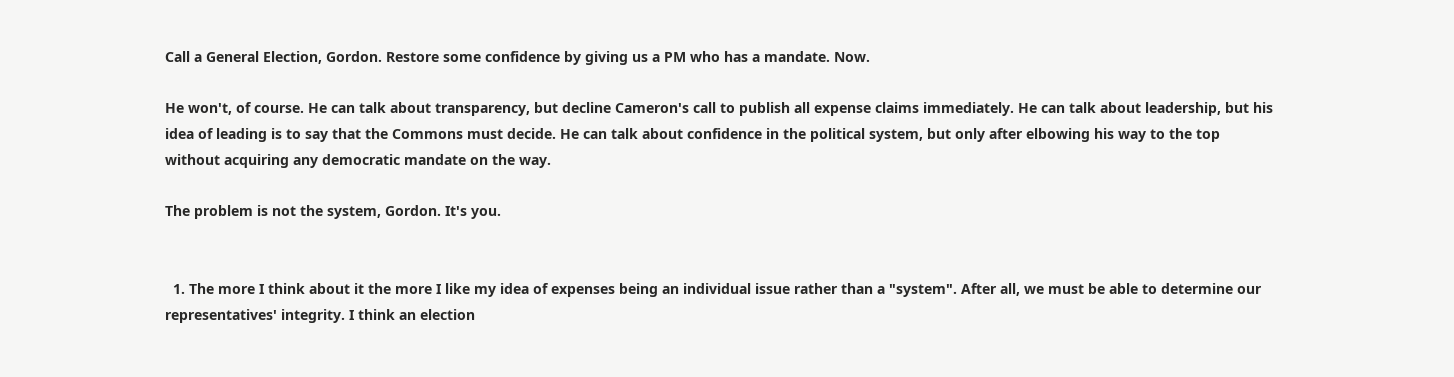Call a General Election, Gordon. Restore some confidence by giving us a PM who has a mandate. Now.

He won't, of course. He can talk about transparency, but decline Cameron's call to publish all expense claims immediately. He can talk about leadership, but his idea of leading is to say that the Commons must decide. He can talk about confidence in the political system, but only after elbowing his way to the top without acquiring any democratic mandate on the way.

The problem is not the system, Gordon. It's you.


  1. The more I think about it the more I like my idea of expenses being an individual issue rather than a "system". After all, we must be able to determine our representatives' integrity. I think an election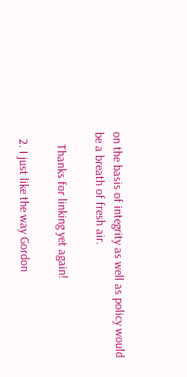on the basis of integrity as well as policy would be a breath of fresh air.

    Thanks for linking yet again!

  2. I just like the way Gordon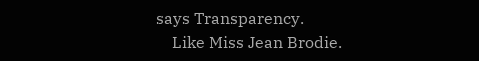says Transparency.
    Like Miss Jean Brodie.